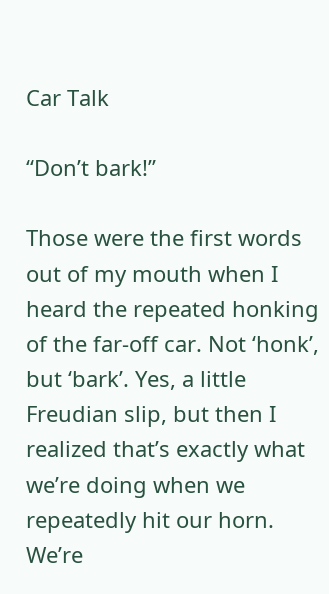Car Talk

“Don’t bark!”

Those were the first words out of my mouth when I heard the repeated honking of the far-off car. Not ‘honk’, but ‘bark’. Yes, a little Freudian slip, but then I realized that’s exactly what we’re doing when we repeatedly hit our horn. We’re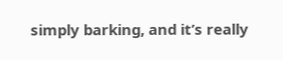simply barking, and it’s really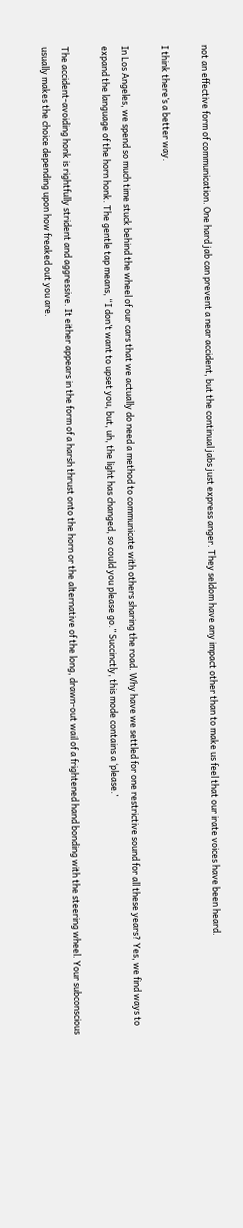not an effective form of communication. One hard jab can prevent a near accident, but the continual jabs just express anger. They seldom have any impact other than to make us feel that our irate voices have been heard.

I think there’s a better way.

In Los Angeles, we spend so much time stuck behind the wheel of our cars that we actually do need a method to communicate with others sharing the road. Why have we settled for one restrictive sound for all these years? Yes, we find ways to expand the language of the horn honk. The gentle tap means, “I don’t want to upset you, but, uh, the light has changed, so could you please go.” Succinctly, this mode contains a ‘please.’

The accident-avoiding honk is rightfully strident and aggressive. It either appears in the form of a harsh thrust onto the horn or the alternative of the long, drawn-out wail of a frightened hand bonding with the steering wheel. Your subconscious usually makes the choice depending upon how freaked out you are.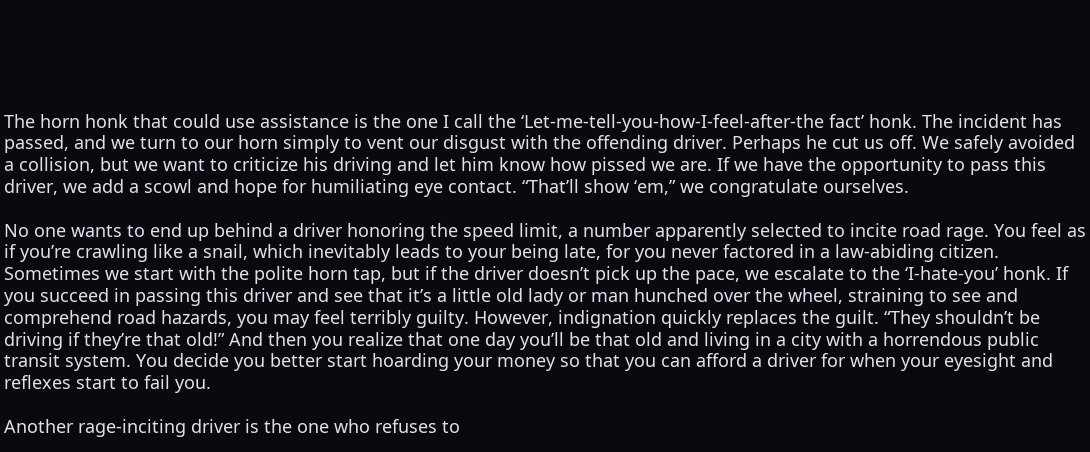The horn honk that could use assistance is the one I call the ‘Let-me-tell-you-how-I-feel-after-the fact’ honk. The incident has passed, and we turn to our horn simply to vent our disgust with the offending driver. Perhaps he cut us off. We safely avoided a collision, but we want to criticize his driving and let him know how pissed we are. If we have the opportunity to pass this driver, we add a scowl and hope for humiliating eye contact. “That’ll show ‘em,” we congratulate ourselves.

No one wants to end up behind a driver honoring the speed limit, a number apparently selected to incite road rage. You feel as if you’re crawling like a snail, which inevitably leads to your being late, for you never factored in a law-abiding citizen. Sometimes we start with the polite horn tap, but if the driver doesn’t pick up the pace, we escalate to the ‘I-hate-you’ honk. If you succeed in passing this driver and see that it’s a little old lady or man hunched over the wheel, straining to see and comprehend road hazards, you may feel terribly guilty. However, indignation quickly replaces the guilt. “They shouldn’t be driving if they’re that old!” And then you realize that one day you’ll be that old and living in a city with a horrendous public transit system. You decide you better start hoarding your money so that you can afford a driver for when your eyesight and reflexes start to fail you.

Another rage-inciting driver is the one who refuses to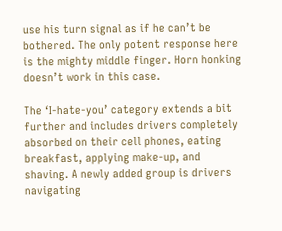use his turn signal as if he can’t be bothered. The only potent response here is the mighty middle finger. Horn honking doesn’t work in this case.

The ‘I-hate-you’ category extends a bit further and includes drivers completely absorbed on their cell phones, eating breakfast, applying make-up, and shaving. A newly added group is drivers navigating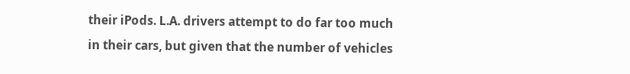their iPods. L.A. drivers attempt to do far too much in their cars, but given that the number of vehicles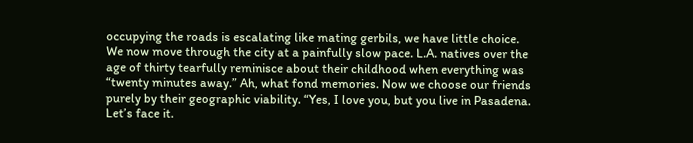occupying the roads is escalating like mating gerbils, we have little choice. We now move through the city at a painfully slow pace. L.A. natives over the age of thirty tearfully reminisce about their childhood when everything was “twenty minutes away.” Ah, what fond memories. Now we choose our friends purely by their geographic viability. “Yes, I love you, but you live in Pasadena. Let’s face it.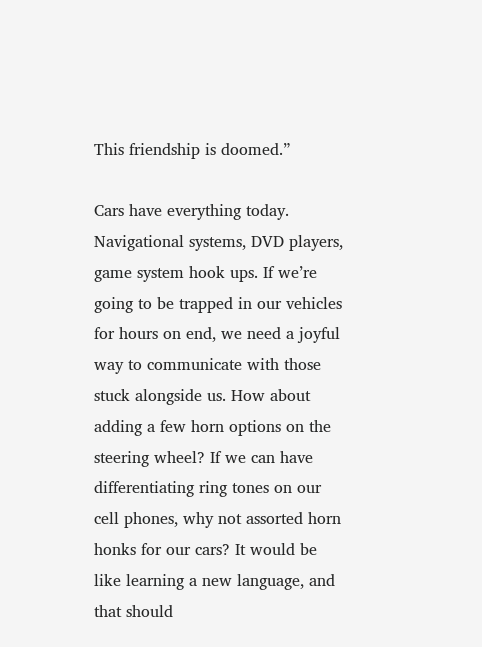This friendship is doomed.”

Cars have everything today. Navigational systems, DVD players, game system hook ups. If we’re going to be trapped in our vehicles for hours on end, we need a joyful way to communicate with those stuck alongside us. How about adding a few horn options on the steering wheel? If we can have differentiating ring tones on our cell phones, why not assorted horn honks for our cars? It would be like learning a new language, and that should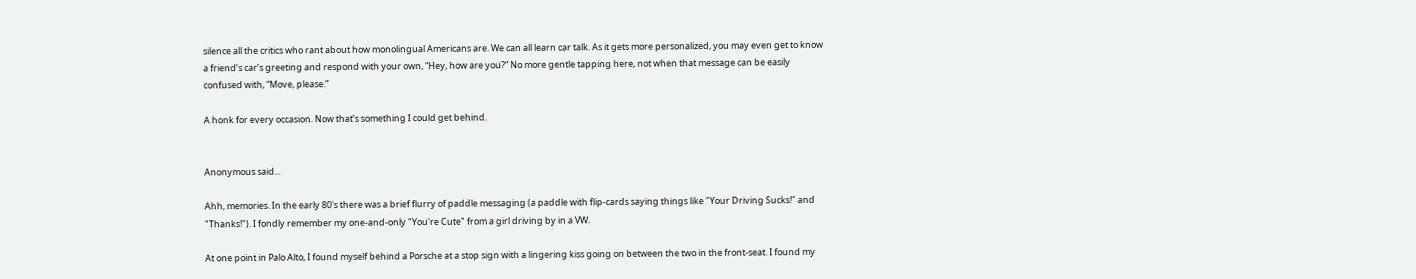silence all the critics who rant about how monolingual Americans are. We can all learn car talk. As it gets more personalized, you may even get to know a friend’s car’s greeting and respond with your own, “Hey, how are you?” No more gentle tapping here, not when that message can be easily confused with, “Move, please.”

A honk for every occasion. Now that’s something I could get behind.


Anonymous said...

Ahh, memories. In the early 80's there was a brief flurry of paddle messaging (a paddle with flip-cards saying things like "Your Driving Sucks!" and "Thanks!"). I fondly remember my one-and-only "You're Cute" from a girl driving by in a VW.

At one point in Palo Alto, I found myself behind a Porsche at a stop sign with a lingering kiss going on between the two in the front-seat. I found my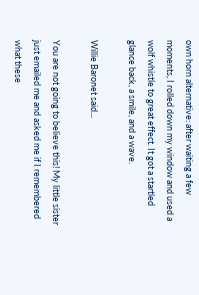own horn alternative: after waiting a few moments, I rolled down my window and used a wolf whistle to great effect. It got a startled glance back, a smile, and a wave.

Willie Baronet said...

You are not going to believe this! My little sister just emailed me and asked me if I remembered what these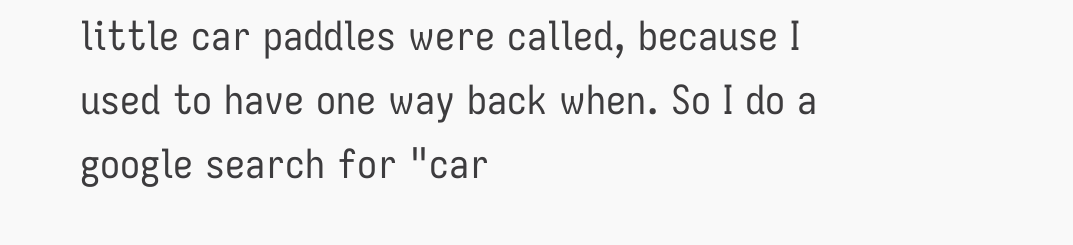little car paddles were called, because I used to have one way back when. So I do a google search for "car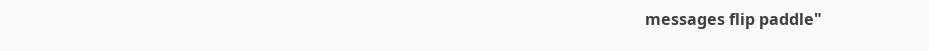messages flip paddle"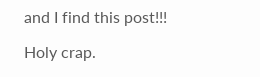and I find this post!!!

Holy crap.